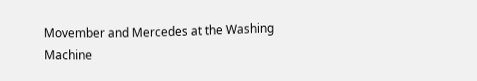Movember and Mercedes at the Washing Machine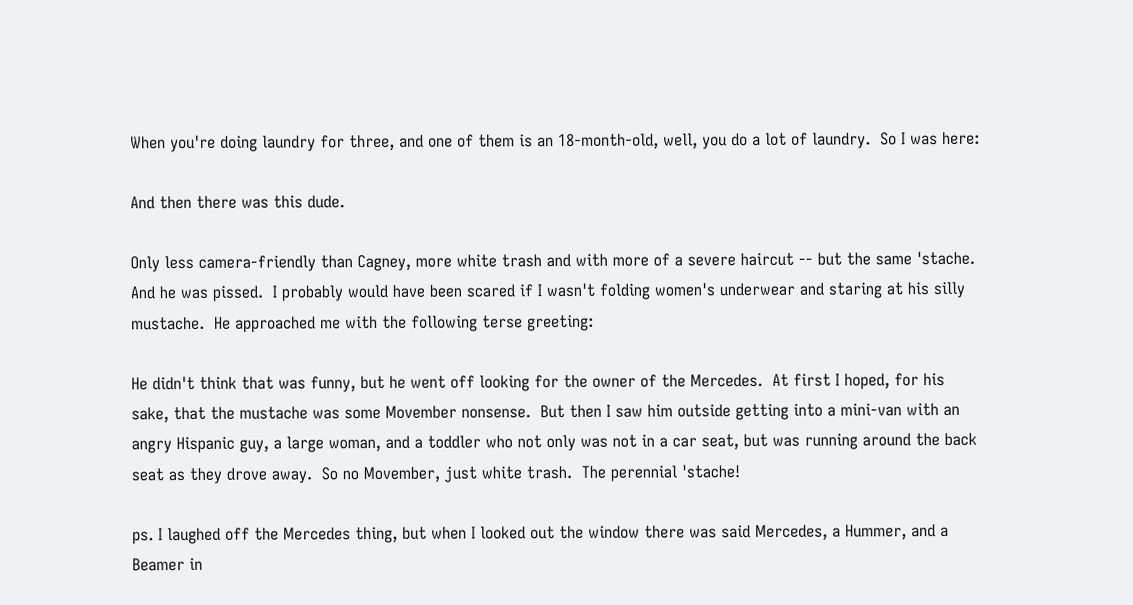When you're doing laundry for three, and one of them is an 18-month-old, well, you do a lot of laundry.  So I was here:

And then there was this dude.

Only less camera-friendly than Cagney, more white trash and with more of a severe haircut -- but the same 'stache.  And he was pissed.  I probably would have been scared if I wasn't folding women's underwear and staring at his silly mustache.  He approached me with the following terse greeting:

He didn't think that was funny, but he went off looking for the owner of the Mercedes.  At first I hoped, for his sake, that the mustache was some Movember nonsense.  But then I saw him outside getting into a mini-van with an angry Hispanic guy, a large woman, and a toddler who not only was not in a car seat, but was running around the back seat as they drove away.  So no Movember, just white trash.  The perennial 'stache!

ps. I laughed off the Mercedes thing, but when I looked out the window there was said Mercedes, a Hummer, and a Beamer in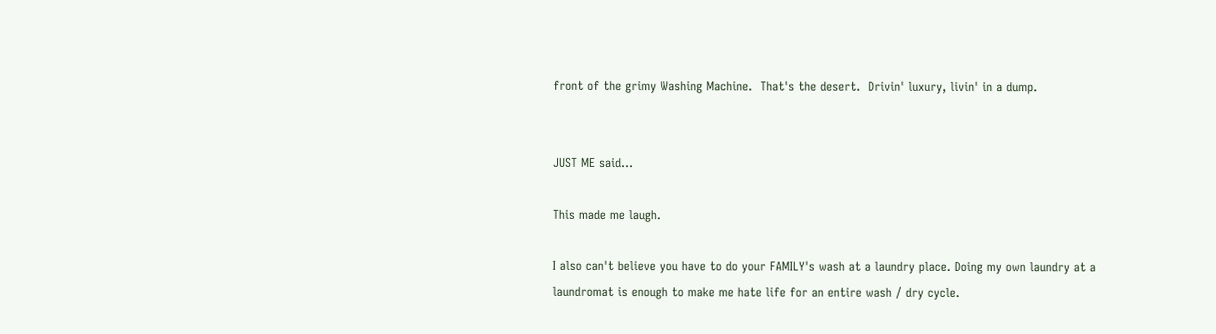front of the grimy Washing Machine.  That's the desert.  Drivin' luxury, livin' in a dump.


JUST ME said...

This made me laugh.

I also can't believe you have to do your FAMILY's wash at a laundry place. Doing my own laundry at a laundromat is enough to make me hate life for an entire wash / dry cycle.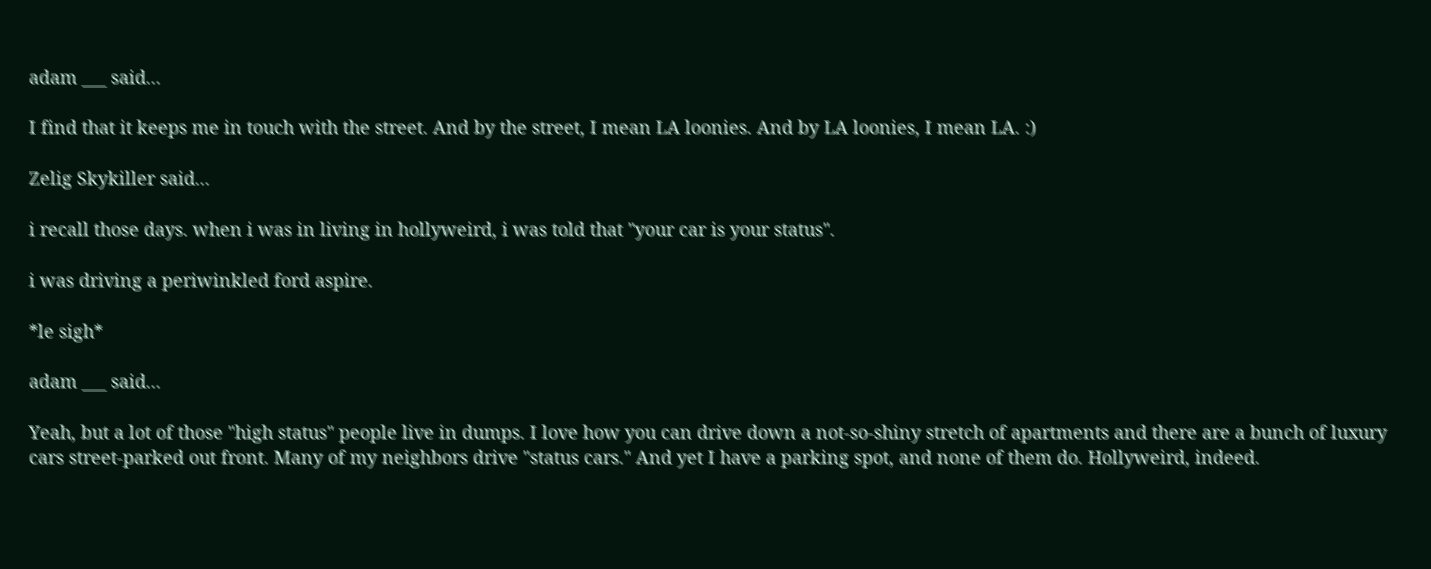adam ___ said...

I find that it keeps me in touch with the street. And by the street, I mean LA loonies. And by LA loonies, I mean LA. :)

Zelig Skykiller said...

i recall those days. when i was in living in hollyweird, i was told that "your car is your status".

i was driving a periwinkled ford aspire.

*le sigh*

adam ___ said...

Yeah, but a lot of those "high status" people live in dumps. I love how you can drive down a not-so-shiny stretch of apartments and there are a bunch of luxury cars street-parked out front. Many of my neighbors drive "status cars." And yet I have a parking spot, and none of them do. Hollyweird, indeed.